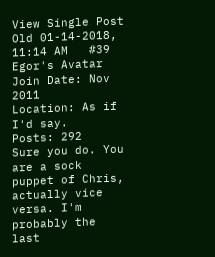View Single Post
Old 01-14-2018, 11:14 AM   #39
Egor's Avatar
Join Date: Nov 2011
Location: As if I'd say.
Posts: 292
Sure you do. You are a sock puppet of Chris, actually vice versa. I'm probably the last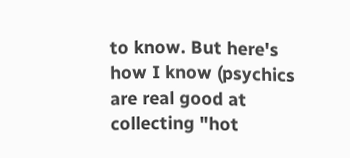to know. But here's how I know (psychics are real good at collecting "hot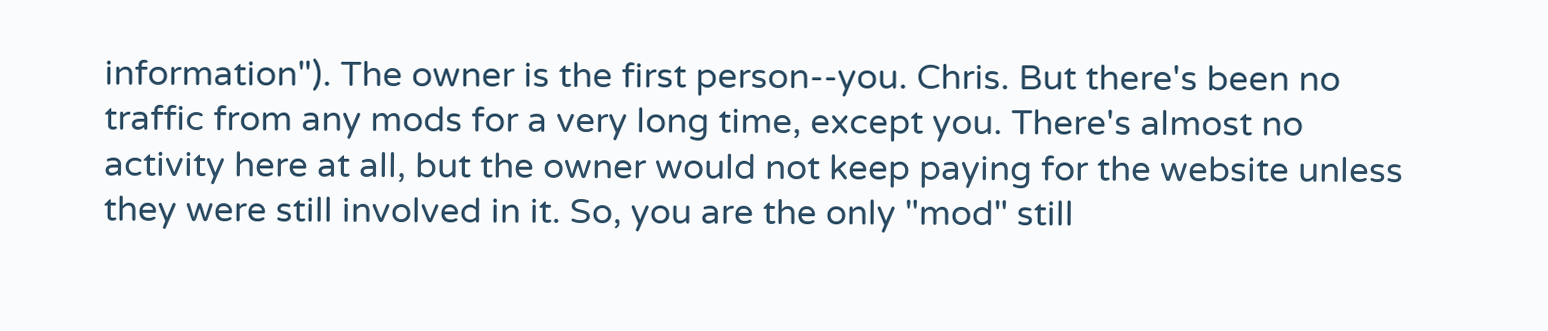information"). The owner is the first person--you. Chris. But there's been no traffic from any mods for a very long time, except you. There's almost no activity here at all, but the owner would not keep paying for the website unless they were still involved in it. So, you are the only "mod" still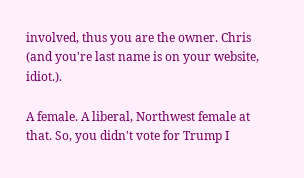involved, thus you are the owner. Chris (and you're last name is on your website, idiot.).

A female. A liberal, Northwest female at that. So, you didn't vote for Trump I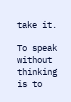take it.

To speak without thinking is to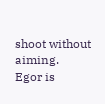shoot without aiming.
Egor is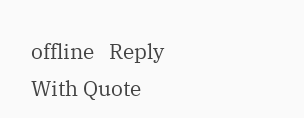offline   Reply With Quote